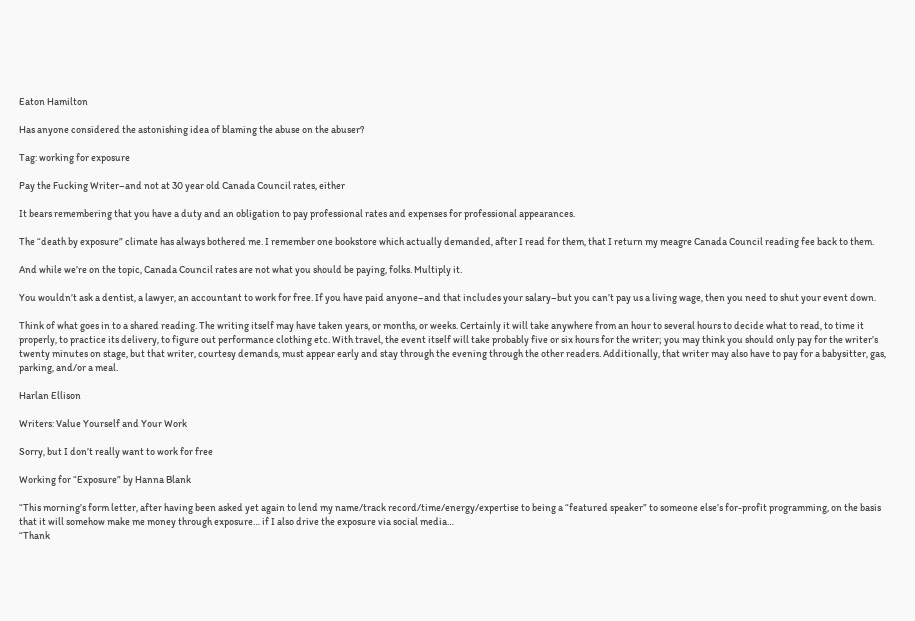Eaton Hamilton

Has anyone considered the astonishing idea of blaming the abuse on the abuser?

Tag: working for exposure

Pay the Fucking Writer–and not at 30 year old Canada Council rates, either

It bears remembering that you have a duty and an obligation to pay professional rates and expenses for professional appearances.

The “death by exposure” climate has always bothered me. I remember one bookstore which actually demanded, after I read for them, that I return my meagre Canada Council reading fee back to them.

And while we’re on the topic, Canada Council rates are not what you should be paying, folks. Multiply it.

You wouldn’t ask a dentist, a lawyer, an accountant to work for free. If you have paid anyone–and that includes your salary–but you can’t pay us a living wage, then you need to shut your event down.

Think of what goes in to a shared reading. The writing itself may have taken years, or months, or weeks. Certainly it will take anywhere from an hour to several hours to decide what to read, to time it properly, to practice its delivery, to figure out performance clothing etc. With travel, the event itself will take probably five or six hours for the writer; you may think you should only pay for the writer’s twenty minutes on stage, but that writer, courtesy demands, must appear early and stay through the evening through the other readers. Additionally, that writer may also have to pay for a babysitter, gas, parking, and/or a meal.

Harlan Ellison

Writers: Value Yourself and Your Work

Sorry, but I don’t really want to work for free

Working for “Exposure” by Hanna Blank

“This morning’s form letter, after having been asked yet again to lend my name/track record/time/energy/expertise to being a “featured speaker” to someone else’s for-profit programming, on the basis that it will somehow make me money through exposure… if I also drive the exposure via social media…
“Thank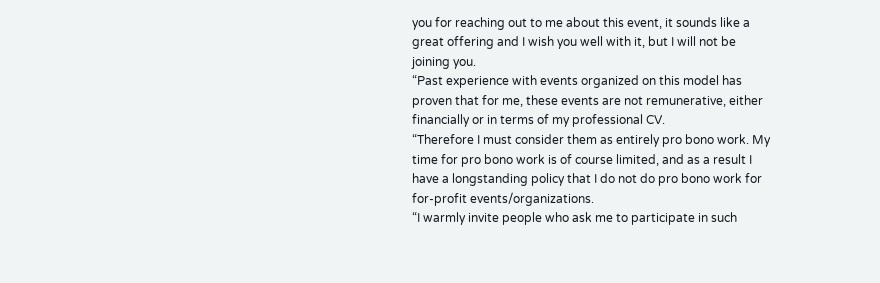you for reaching out to me about this event, it sounds like a great offering and I wish you well with it, but I will not be joining you.
“Past experience with events organized on this model has proven that for me, these events are not remunerative, either financially or in terms of my professional CV.
“Therefore I must consider them as entirely pro bono work. My time for pro bono work is of course limited, and as a result I have a longstanding policy that I do not do pro bono work for for-profit events/organizations.
“I warmly invite people who ask me to participate in such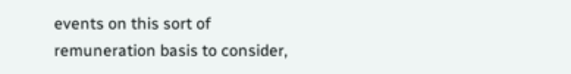events on this sort of remuneration basis to consider,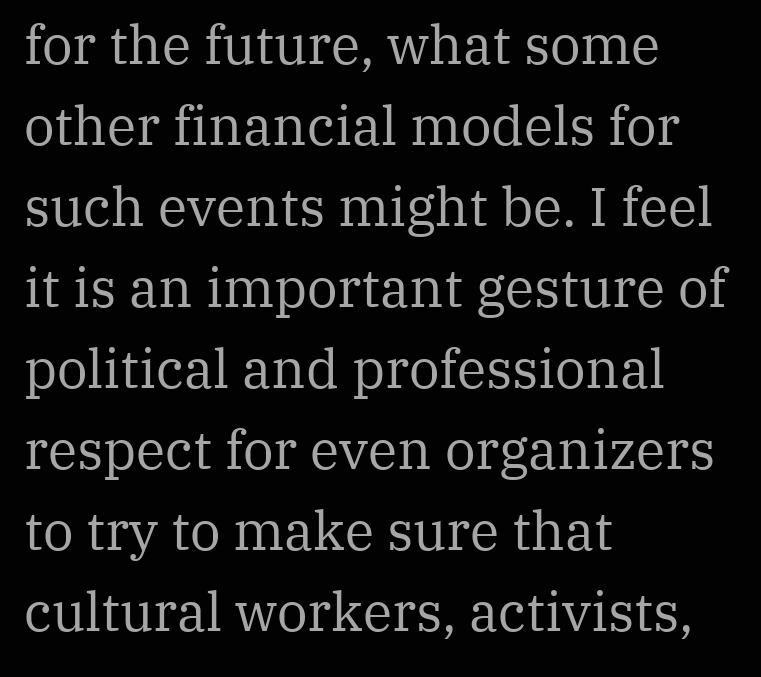for the future, what some other financial models for such events might be. I feel it is an important gesture of political and professional respect for even organizers to try to make sure that cultural workers, activists,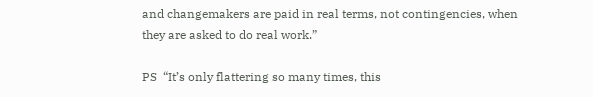and changemakers are paid in real terms, not contingencies, when they are asked to do real work.”

PS  “It’s only flattering so many times, this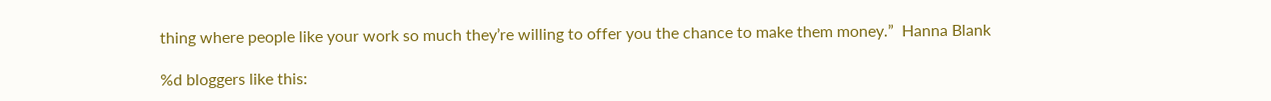thing where people like your work so much they’re willing to offer you the chance to make them money.”  Hanna Blank

%d bloggers like this: